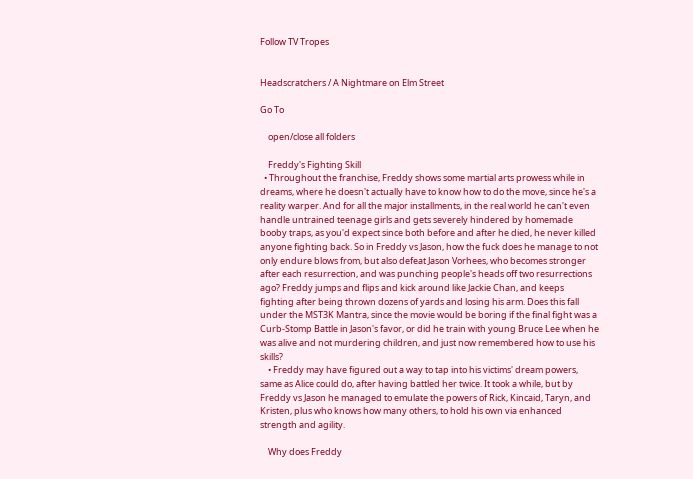Follow TV Tropes


Headscratchers / A Nightmare on Elm Street

Go To

    open/close all folders

    Freddy's Fighting Skill
  • Throughout the franchise, Freddy shows some martial arts prowess while in dreams, where he doesn't actually have to know how to do the move, since he's a reality warper. And for all the major installments, in the real world he can't even handle untrained teenage girls and gets severely hindered by homemade booby traps, as you'd expect since both before and after he died, he never killed anyone fighting back. So in Freddy vs Jason, how the fuck does he manage to not only endure blows from, but also defeat Jason Vorhees, who becomes stronger after each resurrection, and was punching people's heads off two resurrections ago? Freddy jumps and flips and kick around like Jackie Chan, and keeps fighting after being thrown dozens of yards and losing his arm. Does this fall under the MST3K Mantra, since the movie would be boring if the final fight was a Curb-Stomp Battle in Jason's favor, or did he train with young Bruce Lee when he was alive and not murdering children, and just now remembered how to use his skills?
    • Freddy may have figured out a way to tap into his victims' dream powers, same as Alice could do, after having battled her twice. It took a while, but by Freddy vs Jason he managed to emulate the powers of Rick, Kincaid, Taryn, and Kristen, plus who knows how many others, to hold his own via enhanced strength and agility.

    Why does Freddy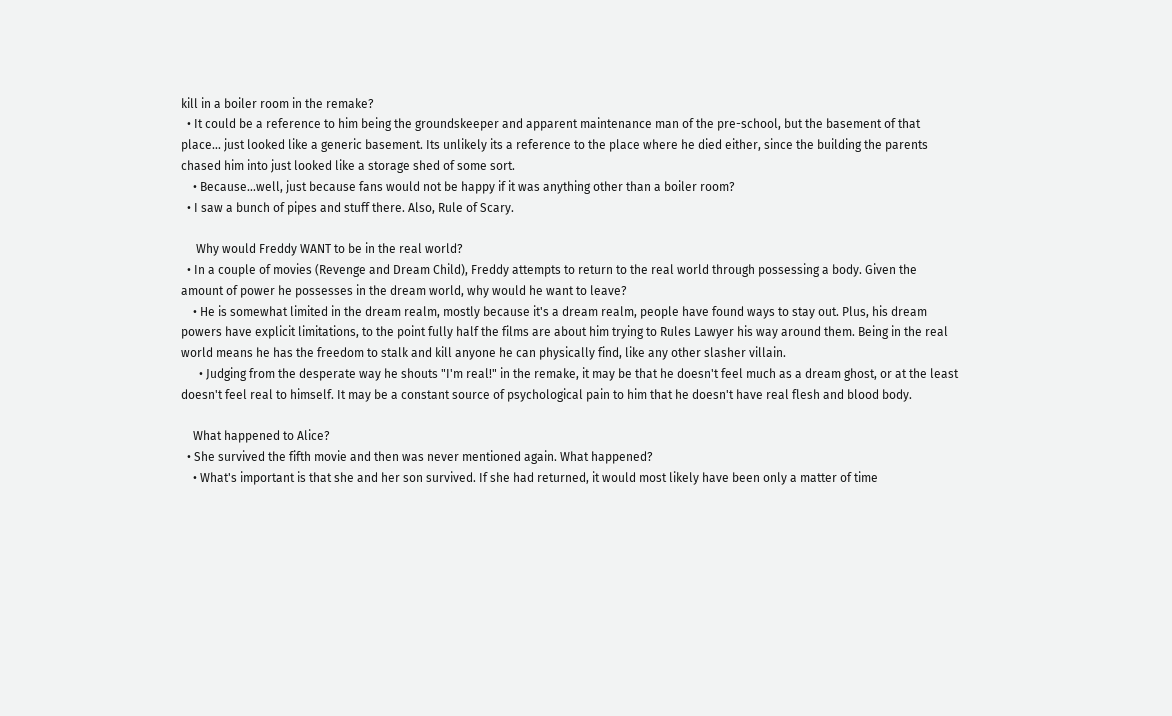kill in a boiler room in the remake?
  • It could be a reference to him being the groundskeeper and apparent maintenance man of the pre-school, but the basement of that place... just looked like a generic basement. Its unlikely its a reference to the place where he died either, since the building the parents chased him into just looked like a storage shed of some sort.
    • Because...well, just because fans would not be happy if it was anything other than a boiler room?
  • I saw a bunch of pipes and stuff there. Also, Rule of Scary.

     Why would Freddy WANT to be in the real world?
  • In a couple of movies (Revenge and Dream Child), Freddy attempts to return to the real world through possessing a body. Given the amount of power he possesses in the dream world, why would he want to leave?
    • He is somewhat limited in the dream realm, mostly because it's a dream realm, people have found ways to stay out. Plus, his dream powers have explicit limitations, to the point fully half the films are about him trying to Rules Lawyer his way around them. Being in the real world means he has the freedom to stalk and kill anyone he can physically find, like any other slasher villain.
      • Judging from the desperate way he shouts "I'm real!" in the remake, it may be that he doesn't feel much as a dream ghost, or at the least doesn't feel real to himself. It may be a constant source of psychological pain to him that he doesn't have real flesh and blood body.

    What happened to Alice?
  • She survived the fifth movie and then was never mentioned again. What happened?
    • What's important is that she and her son survived. If she had returned, it would most likely have been only a matter of time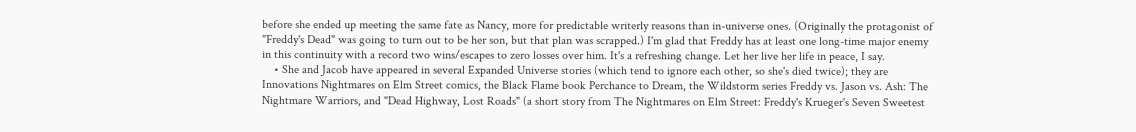before she ended up meeting the same fate as Nancy, more for predictable writerly reasons than in-universe ones. (Originally the protagonist of "Freddy's Dead" was going to turn out to be her son, but that plan was scrapped.) I'm glad that Freddy has at least one long-time major enemy in this continuity with a record two wins/escapes to zero losses over him. It's a refreshing change. Let her live her life in peace, I say.
    • She and Jacob have appeared in several Expanded Universe stories (which tend to ignore each other, so she's died twice); they are Innovations Nightmares on Elm Street comics, the Black Flame book Perchance to Dream, the Wildstorm series Freddy vs. Jason vs. Ash: The Nightmare Warriors, and "Dead Highway, Lost Roads" (a short story from The Nightmares on Elm Street: Freddy's Krueger's Seven Sweetest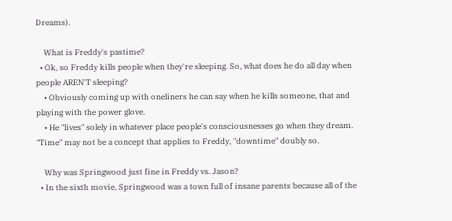Dreams).

    What is Freddy's pastime?
  • Ok, so Freddy kills people when they're sleeping. So, what does he do all day when people AREN'T sleeping?
    • Obviously coming up with oneliners he can say when he kills someone, that and playing with the power glove.
    • He "lives" solely in whatever place people's consciousnesses go when they dream. "Time" may not be a concept that applies to Freddy, "downtime" doubly so.

    Why was Springwood just fine in Freddy vs. Jason?
  • In the sixth movie, Springwood was a town full of insane parents because all of the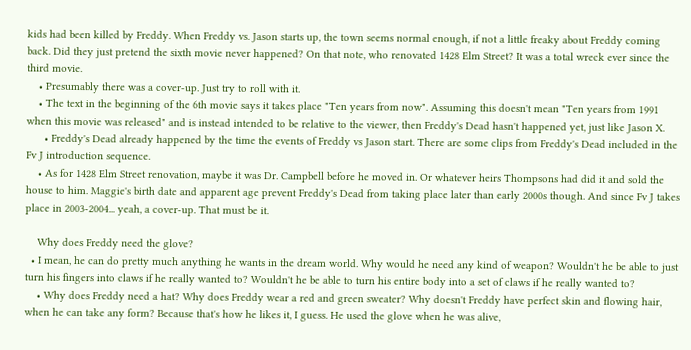kids had been killed by Freddy. When Freddy vs. Jason starts up, the town seems normal enough, if not a little freaky about Freddy coming back. Did they just pretend the sixth movie never happened? On that note, who renovated 1428 Elm Street? It was a total wreck ever since the third movie.
    • Presumably there was a cover-up. Just try to roll with it.
    • The text in the beginning of the 6th movie says it takes place "Ten years from now". Assuming this doesn't mean "Ten years from 1991 when this movie was released" and is instead intended to be relative to the viewer, then Freddy's Dead hasn't happened yet, just like Jason X.
      • Freddy's Dead already happened by the time the events of Freddy vs Jason start. There are some clips from Freddy's Dead included in the Fv J introduction sequence.
    • As for 1428 Elm Street renovation, maybe it was Dr. Campbell before he moved in. Or whatever heirs Thompsons had did it and sold the house to him. Maggie's birth date and apparent age prevent Freddy's Dead from taking place later than early 2000s though. And since Fv J takes place in 2003-2004... yeah, a cover-up. That must be it.

    Why does Freddy need the glove?
  • I mean, he can do pretty much anything he wants in the dream world. Why would he need any kind of weapon? Wouldn't he be able to just turn his fingers into claws if he really wanted to? Wouldn't he be able to turn his entire body into a set of claws if he really wanted to?
    • Why does Freddy need a hat? Why does Freddy wear a red and green sweater? Why doesn't Freddy have perfect skin and flowing hair, when he can take any form? Because that's how he likes it, I guess. He used the glove when he was alive,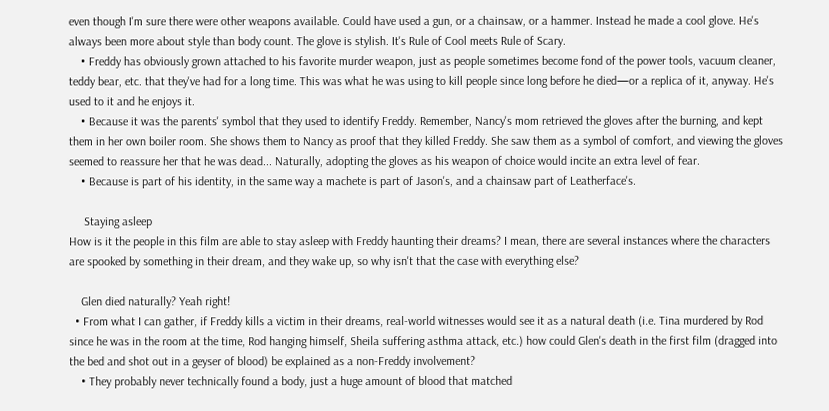even though I'm sure there were other weapons available. Could have used a gun, or a chainsaw, or a hammer. Instead he made a cool glove. He's always been more about style than body count. The glove is stylish. It's Rule of Cool meets Rule of Scary.
    • Freddy has obviously grown attached to his favorite murder weapon, just as people sometimes become fond of the power tools, vacuum cleaner, teddy bear, etc. that they've had for a long time. This was what he was using to kill people since long before he died—or a replica of it, anyway. He's used to it and he enjoys it.
    • Because it was the parents' symbol that they used to identify Freddy. Remember, Nancy's mom retrieved the gloves after the burning, and kept them in her own boiler room. She shows them to Nancy as proof that they killed Freddy. She saw them as a symbol of comfort, and viewing the gloves seemed to reassure her that he was dead... Naturally, adopting the gloves as his weapon of choice would incite an extra level of fear.
    • Because is part of his identity, in the same way a machete is part of Jason's, and a chainsaw part of Leatherface's.

     Staying asleep
How is it the people in this film are able to stay asleep with Freddy haunting their dreams? I mean, there are several instances where the characters are spooked by something in their dream, and they wake up, so why isn't that the case with everything else?

    Glen died naturally? Yeah right!
  • From what I can gather, if Freddy kills a victim in their dreams, real-world witnesses would see it as a natural death (i.e. Tina murdered by Rod since he was in the room at the time, Rod hanging himself, Sheila suffering asthma attack, etc.) how could Glen's death in the first film (dragged into the bed and shot out in a geyser of blood) be explained as a non-Freddy involvement?
    • They probably never technically found a body, just a huge amount of blood that matched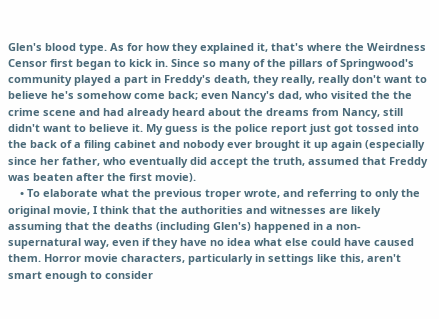Glen's blood type. As for how they explained it, that's where the Weirdness Censor first began to kick in. Since so many of the pillars of Springwood's community played a part in Freddy's death, they really, really don't want to believe he's somehow come back; even Nancy's dad, who visited the the crime scene and had already heard about the dreams from Nancy, still didn't want to believe it. My guess is the police report just got tossed into the back of a filing cabinet and nobody ever brought it up again (especially since her father, who eventually did accept the truth, assumed that Freddy was beaten after the first movie).
    • To elaborate what the previous troper wrote, and referring to only the original movie, I think that the authorities and witnesses are likely assuming that the deaths (including Glen's) happened in a non-supernatural way, even if they have no idea what else could have caused them. Horror movie characters, particularly in settings like this, aren't smart enough to consider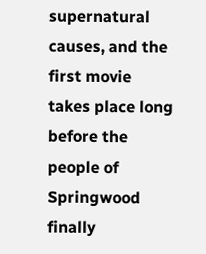supernatural causes, and the first movie takes place long before the people of Springwood finally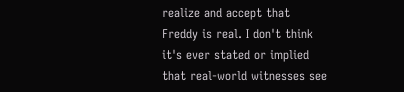realize and accept that Freddy is real. I don't think it's ever stated or implied that real-world witnesses see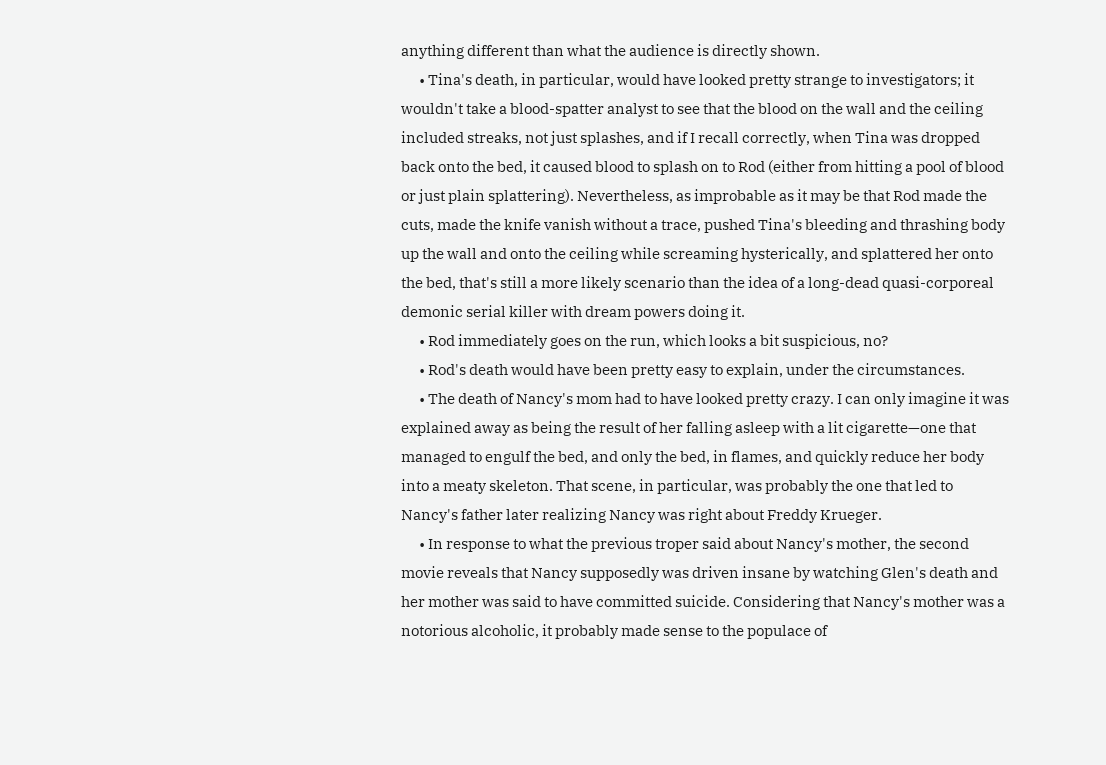anything different than what the audience is directly shown.
      • Tina's death, in particular, would have looked pretty strange to investigators; it wouldn't take a blood-spatter analyst to see that the blood on the wall and the ceiling included streaks, not just splashes, and if I recall correctly, when Tina was dropped back onto the bed, it caused blood to splash on to Rod (either from hitting a pool of blood or just plain splattering). Nevertheless, as improbable as it may be that Rod made the cuts, made the knife vanish without a trace, pushed Tina's bleeding and thrashing body up the wall and onto the ceiling while screaming hysterically, and splattered her onto the bed, that's still a more likely scenario than the idea of a long-dead quasi-corporeal demonic serial killer with dream powers doing it.
      • Rod immediately goes on the run, which looks a bit suspicious, no?
      • Rod's death would have been pretty easy to explain, under the circumstances.
      • The death of Nancy's mom had to have looked pretty crazy. I can only imagine it was explained away as being the result of her falling asleep with a lit cigarette—one that managed to engulf the bed, and only the bed, in flames, and quickly reduce her body into a meaty skeleton. That scene, in particular, was probably the one that led to Nancy's father later realizing Nancy was right about Freddy Krueger.
      • In response to what the previous troper said about Nancy's mother, the second movie reveals that Nancy supposedly was driven insane by watching Glen's death and her mother was said to have committed suicide. Considering that Nancy's mother was a notorious alcoholic, it probably made sense to the populace of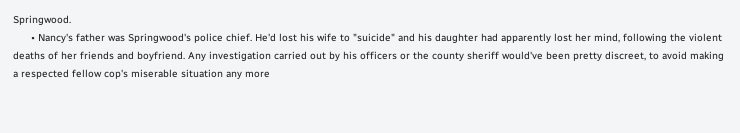Springwood.
      • Nancy's father was Springwood's police chief. He'd lost his wife to "suicide" and his daughter had apparently lost her mind, following the violent deaths of her friends and boyfriend. Any investigation carried out by his officers or the county sheriff would've been pretty discreet, to avoid making a respected fellow cop's miserable situation any more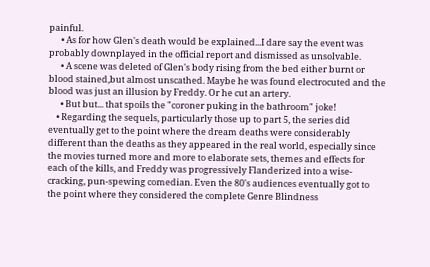painful.
      • As for how Glen's death would be explained...I dare say the event was probably downplayed in the official report and dismissed as unsolvable.
      • A scene was deleted of Glen's body rising from the bed either burnt or blood stained,but almost unscathed. Maybe he was found electrocuted and the blood was just an illusion by Freddy. Or he cut an artery.
      • But but... that spoils the "coroner puking in the bathroom" joke!
    • Regarding the sequels, particularly those up to part 5, the series did eventually get to the point where the dream deaths were considerably different than the deaths as they appeared in the real world, especially since the movies turned more and more to elaborate sets, themes and effects for each of the kills, and Freddy was progressively Flanderized into a wise-cracking, pun-spewing comedian. Even the 80's audiences eventually got to the point where they considered the complete Genre Blindness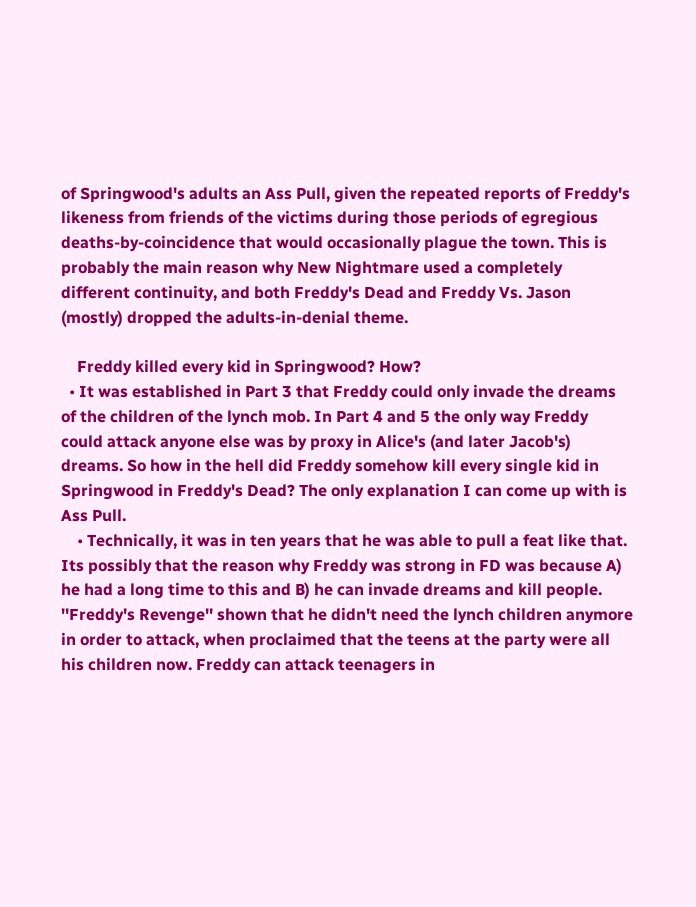of Springwood's adults an Ass Pull, given the repeated reports of Freddy's likeness from friends of the victims during those periods of egregious deaths-by-coincidence that would occasionally plague the town. This is probably the main reason why New Nightmare used a completely different continuity, and both Freddy's Dead and Freddy Vs. Jason (mostly) dropped the adults-in-denial theme.

    Freddy killed every kid in Springwood? How?
  • It was established in Part 3 that Freddy could only invade the dreams of the children of the lynch mob. In Part 4 and 5 the only way Freddy could attack anyone else was by proxy in Alice's (and later Jacob's) dreams. So how in the hell did Freddy somehow kill every single kid in Springwood in Freddy's Dead? The only explanation I can come up with is Ass Pull.
    • Technically, it was in ten years that he was able to pull a feat like that. Its possibly that the reason why Freddy was strong in FD was because A) he had a long time to this and B) he can invade dreams and kill people. ''Freddy's Revenge'' shown that he didn't need the lynch children anymore in order to attack, when proclaimed that the teens at the party were all his children now. Freddy can attack teenagers in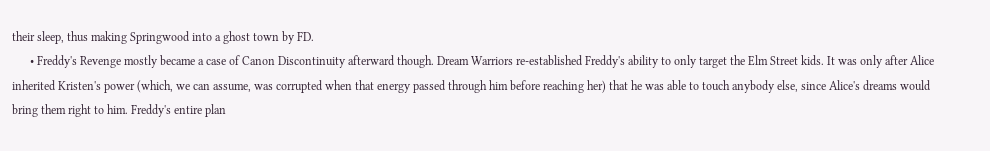their sleep, thus making Springwood into a ghost town by FD.
      • Freddy's Revenge mostly became a case of Canon Discontinuity afterward though. Dream Warriors re-established Freddy's ability to only target the Elm Street kids. It was only after Alice inherited Kristen's power (which, we can assume, was corrupted when that energy passed through him before reaching her) that he was able to touch anybody else, since Alice's dreams would bring them right to him. Freddy's entire plan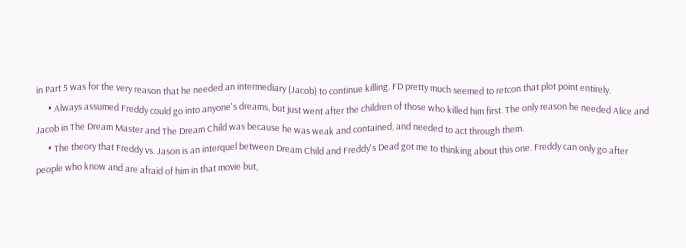in Part 5 was for the very reason that he needed an intermediary (Jacob) to continue killing. FD pretty much seemed to retcon that plot point entirely.
      • Always assumed Freddy could go into anyone's dreams, but just went after the children of those who killed him first. The only reason he needed Alice and Jacob in The Dream Master and The Dream Child was because he was weak and contained, and needed to act through them.
      • The theory that Freddy vs. Jason is an interquel between Dream Child and Freddy's Dead got me to thinking about this one. Freddy can only go after people who know and are afraid of him in that movie but,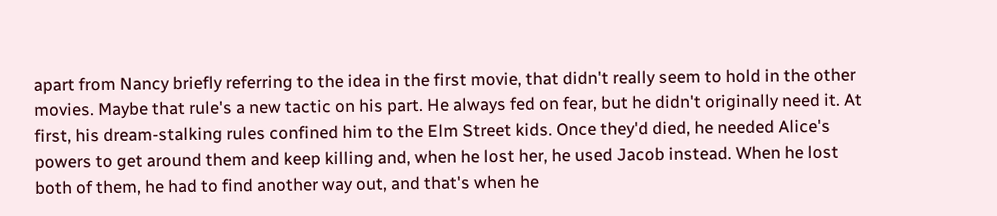apart from Nancy briefly referring to the idea in the first movie, that didn't really seem to hold in the other movies. Maybe that rule's a new tactic on his part. He always fed on fear, but he didn't originally need it. At first, his dream-stalking rules confined him to the Elm Street kids. Once they'd died, he needed Alice's powers to get around them and keep killing and, when he lost her, he used Jacob instead. When he lost both of them, he had to find another way out, and that's when he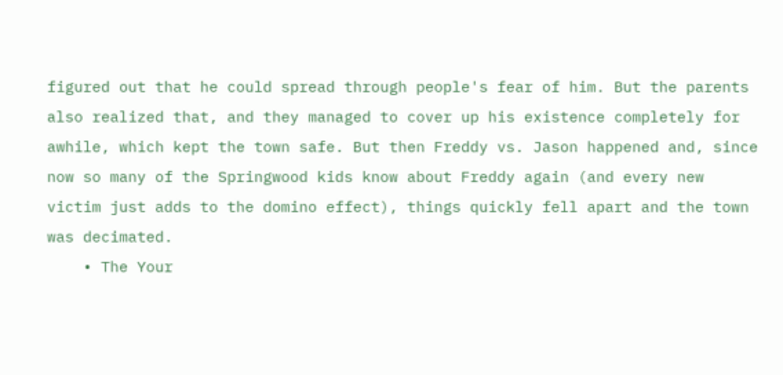figured out that he could spread through people's fear of him. But the parents also realized that, and they managed to cover up his existence completely for awhile, which kept the town safe. But then Freddy vs. Jason happened and, since now so many of the Springwood kids know about Freddy again (and every new victim just adds to the domino effect), things quickly fell apart and the town was decimated.
    • The Your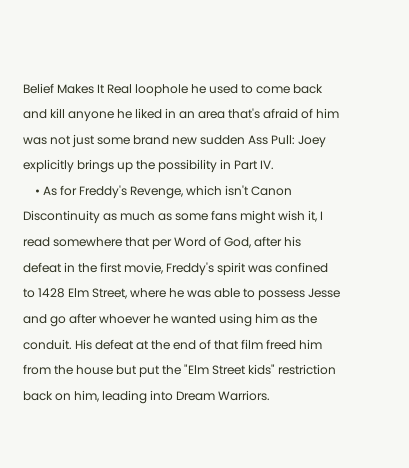Belief Makes It Real loophole he used to come back and kill anyone he liked in an area that's afraid of him was not just some brand new sudden Ass Pull: Joey explicitly brings up the possibility in Part IV.
    • As for Freddy's Revenge, which isn't Canon Discontinuity as much as some fans might wish it, I read somewhere that per Word of God, after his defeat in the first movie, Freddy's spirit was confined to 1428 Elm Street, where he was able to possess Jesse and go after whoever he wanted using him as the conduit. His defeat at the end of that film freed him from the house but put the "Elm Street kids" restriction back on him, leading into Dream Warriors.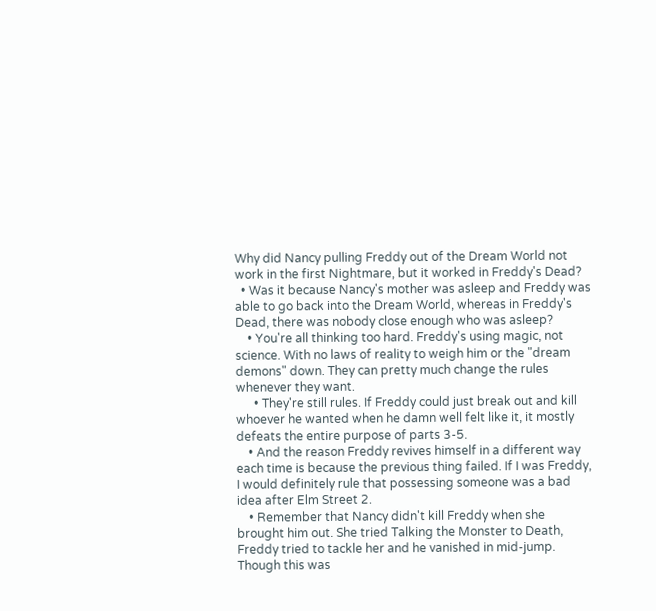Why did Nancy pulling Freddy out of the Dream World not work in the first Nightmare, but it worked in Freddy's Dead?
  • Was it because Nancy's mother was asleep and Freddy was able to go back into the Dream World, whereas in Freddy's Dead, there was nobody close enough who was asleep?
    • You're all thinking too hard. Freddy's using magic, not science. With no laws of reality to weigh him or the "dream demons" down. They can pretty much change the rules whenever they want.
      • They're still rules. If Freddy could just break out and kill whoever he wanted when he damn well felt like it, it mostly defeats the entire purpose of parts 3-5.
    • And the reason Freddy revives himself in a different way each time is because the previous thing failed. If I was Freddy, I would definitely rule that possessing someone was a bad idea after Elm Street 2.
    • Remember that Nancy didn't kill Freddy when she brought him out. She tried Talking the Monster to Death, Freddy tried to tackle her and he vanished in mid-jump. Though this was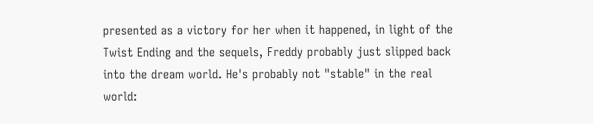presented as a victory for her when it happened, in light of the Twist Ending and the sequels, Freddy probably just slipped back into the dream world. He's probably not "stable" in the real world: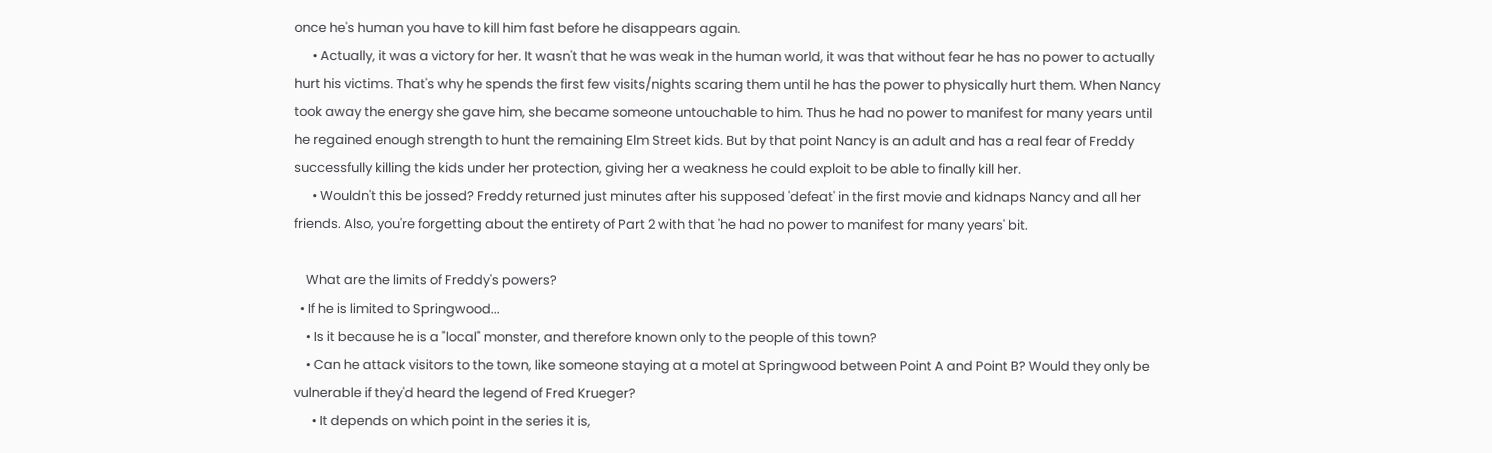once he's human you have to kill him fast before he disappears again.
      • Actually, it was a victory for her. It wasn't that he was weak in the human world, it was that without fear he has no power to actually hurt his victims. That's why he spends the first few visits/nights scaring them until he has the power to physically hurt them. When Nancy took away the energy she gave him, she became someone untouchable to him. Thus he had no power to manifest for many years until he regained enough strength to hunt the remaining Elm Street kids. But by that point Nancy is an adult and has a real fear of Freddy successfully killing the kids under her protection, giving her a weakness he could exploit to be able to finally kill her.
      • Wouldn't this be jossed? Freddy returned just minutes after his supposed 'defeat' in the first movie and kidnaps Nancy and all her friends. Also, you're forgetting about the entirety of Part 2 with that 'he had no power to manifest for many years' bit.

    What are the limits of Freddy's powers?
  • If he is limited to Springwood...
    • Is it because he is a "local" monster, and therefore known only to the people of this town?
    • Can he attack visitors to the town, like someone staying at a motel at Springwood between Point A and Point B? Would they only be vulnerable if they'd heard the legend of Fred Krueger?
      • It depends on which point in the series it is,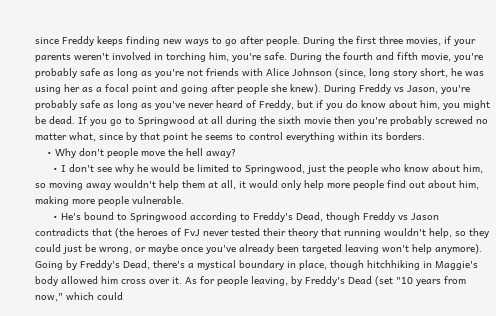since Freddy keeps finding new ways to go after people. During the first three movies, if your parents weren't involved in torching him, you're safe. During the fourth and fifth movie, you're probably safe as long as you're not friends with Alice Johnson (since, long story short, he was using her as a focal point and going after people she knew). During Freddy vs Jason, you're probably safe as long as you've never heard of Freddy, but if you do know about him, you might be dead. If you go to Springwood at all during the sixth movie then you're probably screwed no matter what, since by that point he seems to control everything within its borders.
    • Why don't people move the hell away?
      • I don't see why he would be limited to Springwood, just the people who know about him, so moving away wouldn't help them at all, it would only help more people find out about him, making more people vulnerable.
      • He's bound to Springwood according to Freddy's Dead, though Freddy vs Jason contradicts that (the heroes of FvJ never tested their theory that running wouldn't help, so they could just be wrong, or maybe once you've already been targeted leaving won't help anymore). Going by Freddy's Dead, there's a mystical boundary in place, though hitchhiking in Maggie's body allowed him cross over it. As for people leaving, by Freddy's Dead (set "10 years from now," which could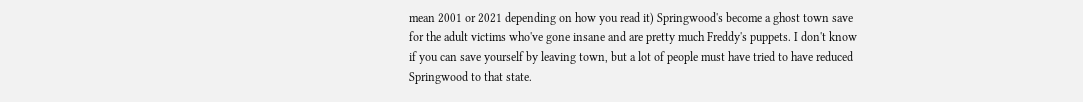mean 2001 or 2021 depending on how you read it) Springwood's become a ghost town save for the adult victims who've gone insane and are pretty much Freddy's puppets. I don't know if you can save yourself by leaving town, but a lot of people must have tried to have reduced Springwood to that state.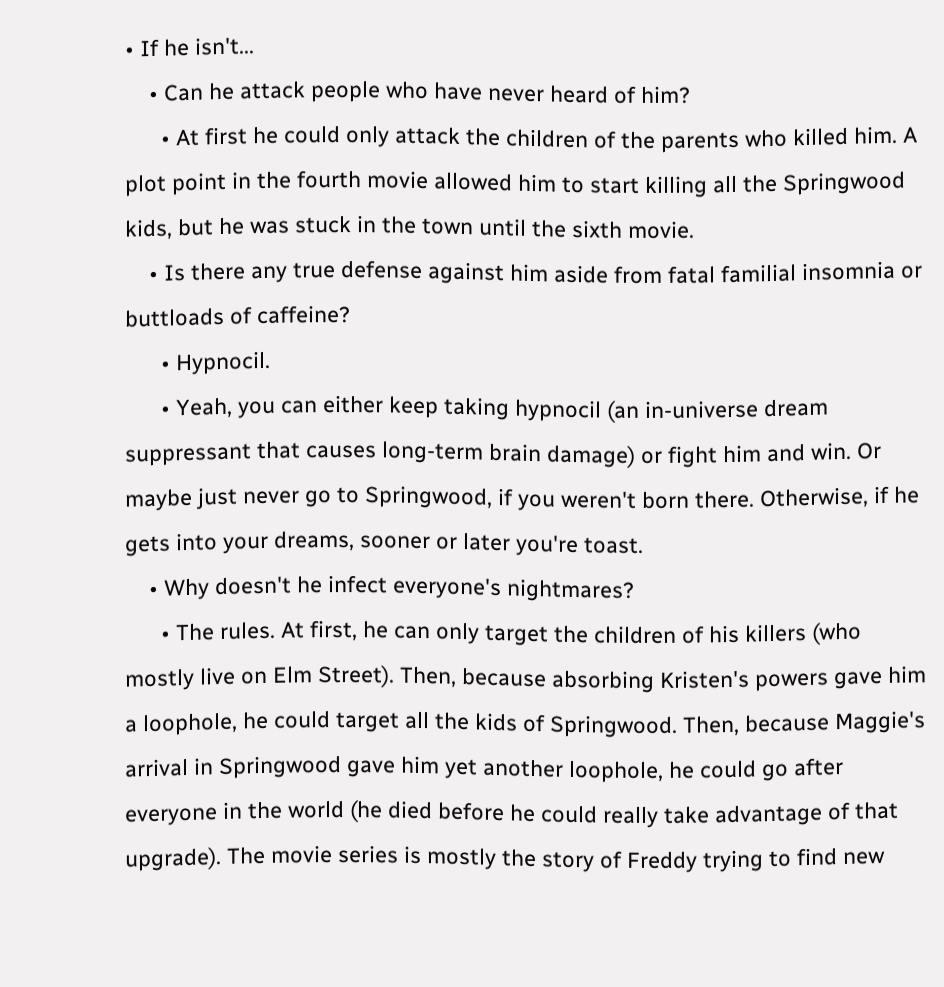• If he isn't...
    • Can he attack people who have never heard of him?
      • At first he could only attack the children of the parents who killed him. A plot point in the fourth movie allowed him to start killing all the Springwood kids, but he was stuck in the town until the sixth movie.
    • Is there any true defense against him aside from fatal familial insomnia or buttloads of caffeine?
      • Hypnocil.
      • Yeah, you can either keep taking hypnocil (an in-universe dream suppressant that causes long-term brain damage) or fight him and win. Or maybe just never go to Springwood, if you weren't born there. Otherwise, if he gets into your dreams, sooner or later you're toast.
    • Why doesn't he infect everyone's nightmares?
      • The rules. At first, he can only target the children of his killers (who mostly live on Elm Street). Then, because absorbing Kristen's powers gave him a loophole, he could target all the kids of Springwood. Then, because Maggie's arrival in Springwood gave him yet another loophole, he could go after everyone in the world (he died before he could really take advantage of that upgrade). The movie series is mostly the story of Freddy trying to find new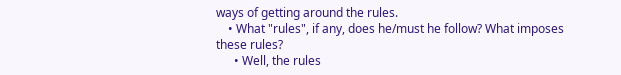ways of getting around the rules.
    • What "rules", if any, does he/must he follow? What imposes these rules?
      • Well, the rules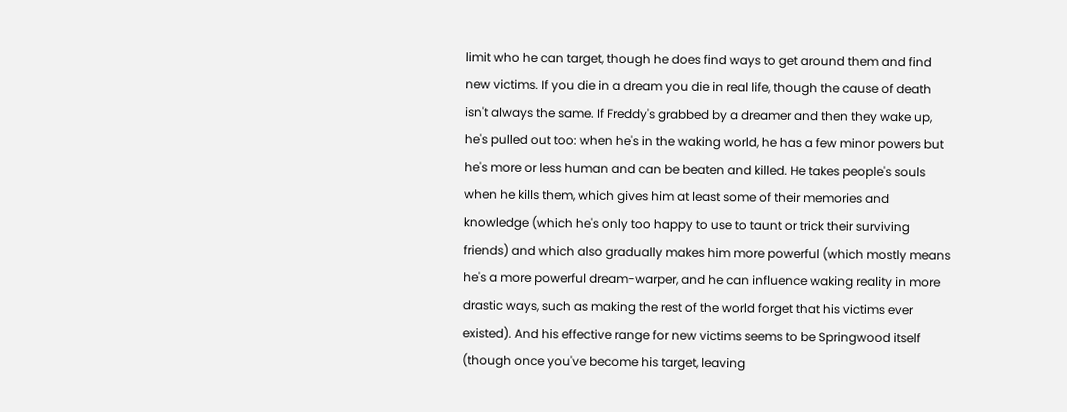limit who he can target, though he does find ways to get around them and find new victims. If you die in a dream you die in real life, though the cause of death isn't always the same. If Freddy's grabbed by a dreamer and then they wake up, he's pulled out too: when he's in the waking world, he has a few minor powers but he's more or less human and can be beaten and killed. He takes people's souls when he kills them, which gives him at least some of their memories and knowledge (which he's only too happy to use to taunt or trick their surviving friends) and which also gradually makes him more powerful (which mostly means he's a more powerful dream-warper, and he can influence waking reality in more drastic ways, such as making the rest of the world forget that his victims ever existed). And his effective range for new victims seems to be Springwood itself (though once you've become his target, leaving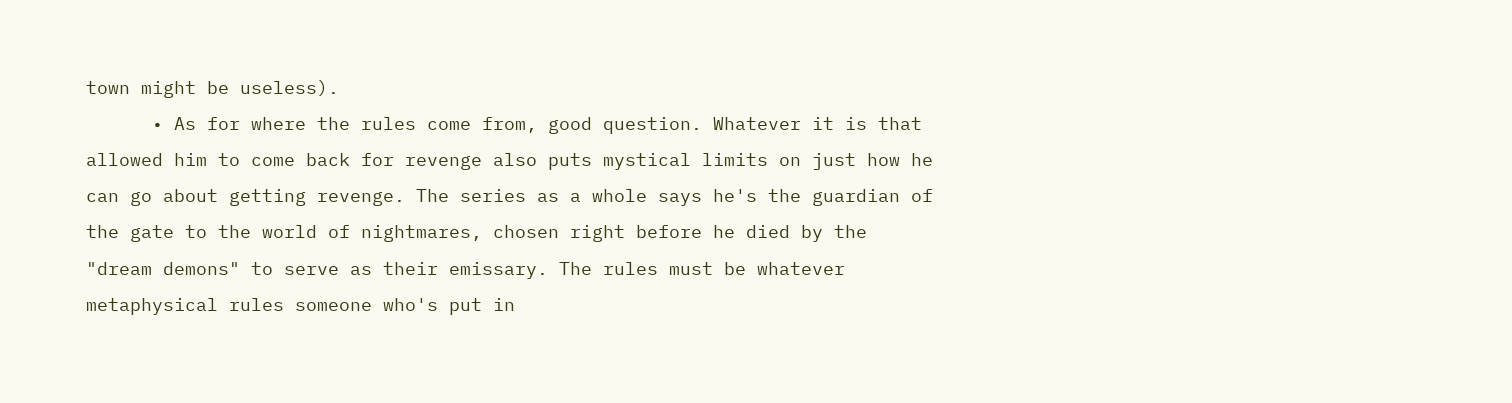town might be useless).
      • As for where the rules come from, good question. Whatever it is that allowed him to come back for revenge also puts mystical limits on just how he can go about getting revenge. The series as a whole says he's the guardian of the gate to the world of nightmares, chosen right before he died by the "dream demons" to serve as their emissary. The rules must be whatever metaphysical rules someone who's put in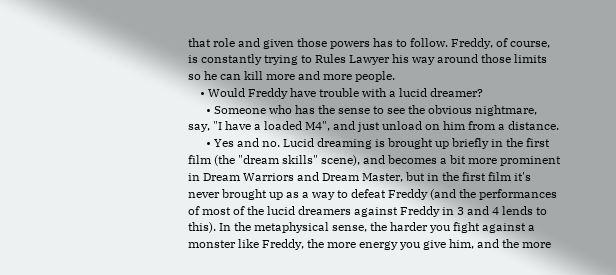that role and given those powers has to follow. Freddy, of course, is constantly trying to Rules Lawyer his way around those limits so he can kill more and more people.
    • Would Freddy have trouble with a lucid dreamer?
      • Someone who has the sense to see the obvious nightmare, say, "I have a loaded M4", and just unload on him from a distance.
      • Yes and no. Lucid dreaming is brought up briefly in the first film (the "dream skills" scene), and becomes a bit more prominent in Dream Warriors and Dream Master, but in the first film it's never brought up as a way to defeat Freddy (and the performances of most of the lucid dreamers against Freddy in 3 and 4 lends to this). In the metaphysical sense, the harder you fight against a monster like Freddy, the more energy you give him, and the more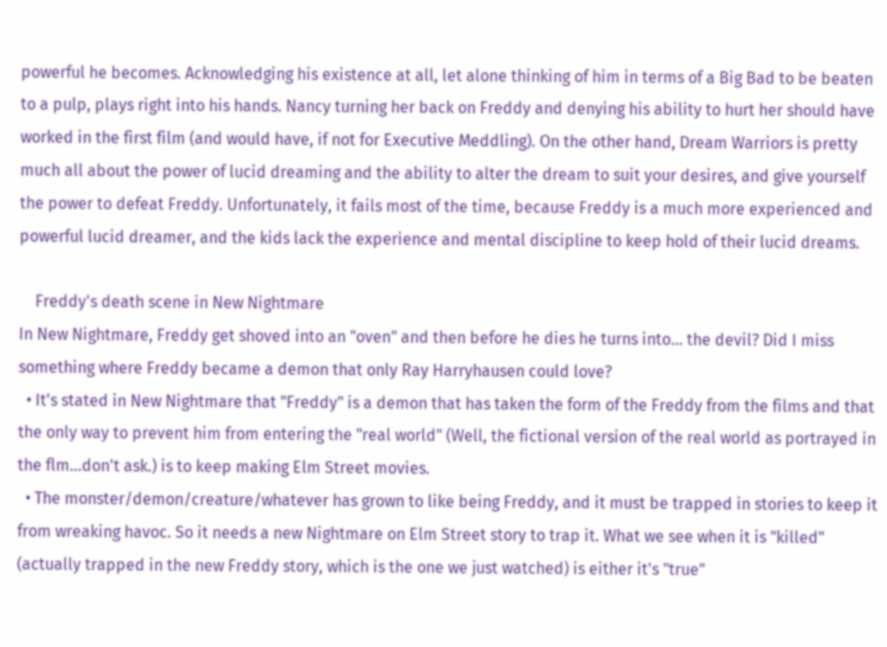powerful he becomes. Acknowledging his existence at all, let alone thinking of him in terms of a Big Bad to be beaten to a pulp, plays right into his hands. Nancy turning her back on Freddy and denying his ability to hurt her should have worked in the first film (and would have, if not for Executive Meddling). On the other hand, Dream Warriors is pretty much all about the power of lucid dreaming and the ability to alter the dream to suit your desires, and give yourself the power to defeat Freddy. Unfortunately, it fails most of the time, because Freddy is a much more experienced and powerful lucid dreamer, and the kids lack the experience and mental discipline to keep hold of their lucid dreams.

    Freddy's death scene in New Nightmare
In New Nightmare, Freddy get shoved into an "oven" and then before he dies he turns into... the devil? Did I miss something where Freddy became a demon that only Ray Harryhausen could love?
  • It's stated in New Nightmare that "Freddy" is a demon that has taken the form of the Freddy from the films and that the only way to prevent him from entering the "real world" (Well, the fictional version of the real world as portrayed in the flm...don't ask.) is to keep making Elm Street movies.
  • The monster/demon/creature/whatever has grown to like being Freddy, and it must be trapped in stories to keep it from wreaking havoc. So it needs a new Nightmare on Elm Street story to trap it. What we see when it is "killed" (actually trapped in the new Freddy story, which is the one we just watched) is either it's "true"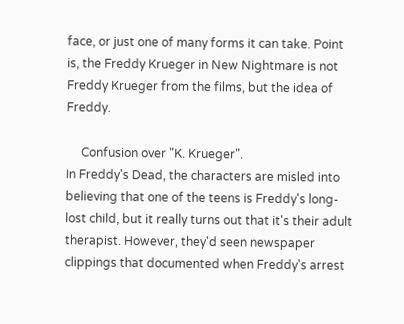face, or just one of many forms it can take. Point is, the Freddy Krueger in New Nightmare is not Freddy Krueger from the films, but the idea of Freddy.

     Confusion over "K. Krueger".
In Freddy's Dead, the characters are misled into believing that one of the teens is Freddy's long-lost child, but it really turns out that it's their adult therapist. However, they'd seen newspaper clippings that documented when Freddy's arrest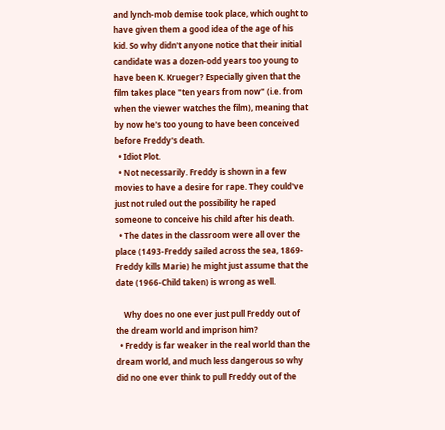and lynch-mob demise took place, which ought to have given them a good idea of the age of his kid. So why didn't anyone notice that their initial candidate was a dozen-odd years too young to have been K. Krueger? Especially given that the film takes place "ten years from now" (i.e. from when the viewer watches the film), meaning that by now he's too young to have been conceived before Freddy's death.
  • Idiot Plot.
  • Not necessarily. Freddy is shown in a few movies to have a desire for rape. They could've just not ruled out the possibility he raped someone to conceive his child after his death.
  • The dates in the classroom were all over the place (1493-Freddy sailed across the sea, 1869- Freddy kills Marie) he might just assume that the date (1966-Child taken) is wrong as well.

    Why does no one ever just pull Freddy out of the dream world and imprison him?
  • Freddy is far weaker in the real world than the dream world, and much less dangerous so why did no one ever think to pull Freddy out of the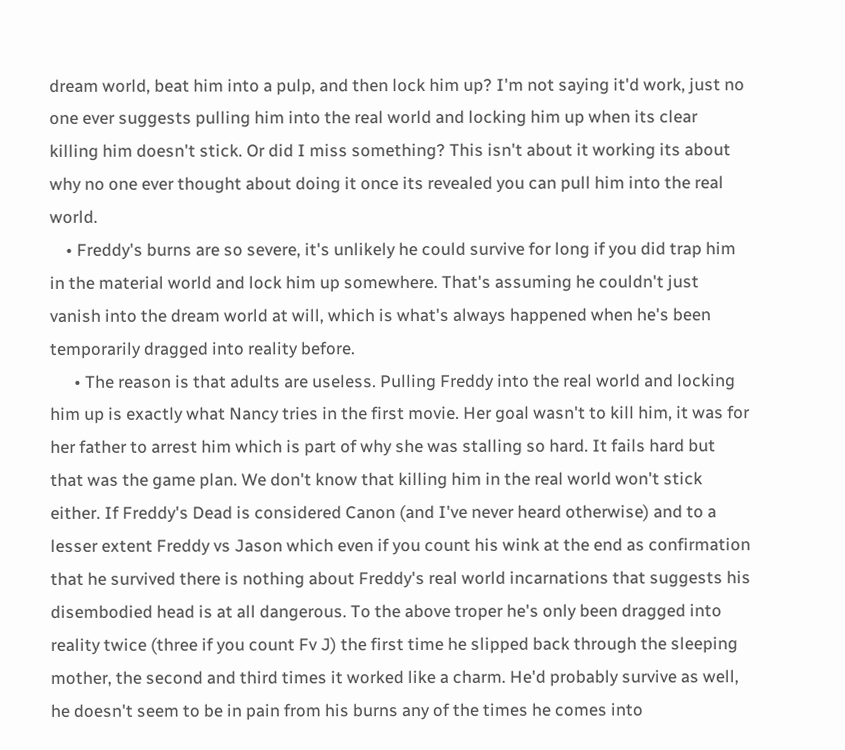dream world, beat him into a pulp, and then lock him up? I'm not saying it'd work, just no one ever suggests pulling him into the real world and locking him up when its clear killing him doesn't stick. Or did I miss something? This isn't about it working its about why no one ever thought about doing it once its revealed you can pull him into the real world.
    • Freddy's burns are so severe, it's unlikely he could survive for long if you did trap him in the material world and lock him up somewhere. That's assuming he couldn't just vanish into the dream world at will, which is what's always happened when he's been temporarily dragged into reality before.
      • The reason is that adults are useless. Pulling Freddy into the real world and locking him up is exactly what Nancy tries in the first movie. Her goal wasn't to kill him, it was for her father to arrest him which is part of why she was stalling so hard. It fails hard but that was the game plan. We don't know that killing him in the real world won't stick either. If Freddy's Dead is considered Canon (and I've never heard otherwise) and to a lesser extent Freddy vs Jason which even if you count his wink at the end as confirmation that he survived there is nothing about Freddy's real world incarnations that suggests his disembodied head is at all dangerous. To the above troper he's only been dragged into reality twice (three if you count Fv J) the first time he slipped back through the sleeping mother, the second and third times it worked like a charm. He'd probably survive as well, he doesn't seem to be in pain from his burns any of the times he comes into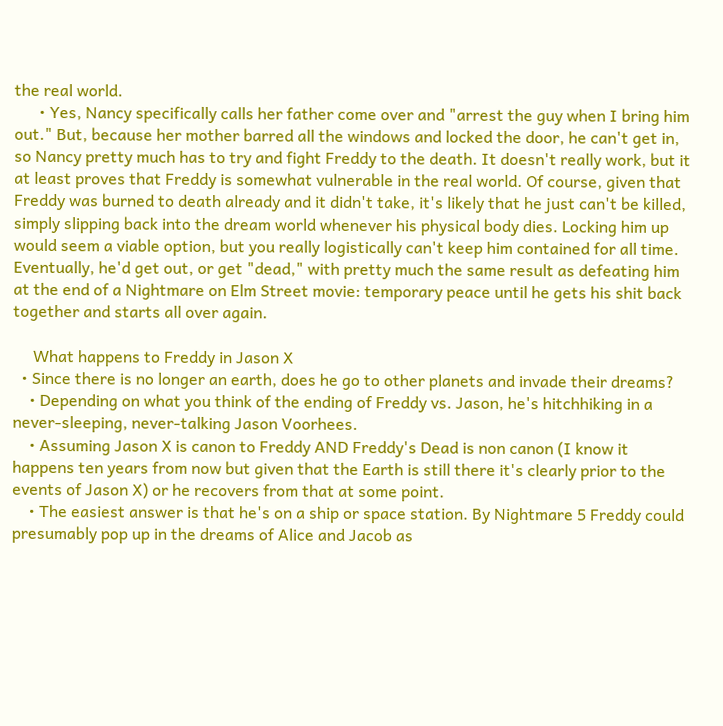the real world.
      • Yes, Nancy specifically calls her father come over and "arrest the guy when I bring him out." But, because her mother barred all the windows and locked the door, he can't get in, so Nancy pretty much has to try and fight Freddy to the death. It doesn't really work, but it at least proves that Freddy is somewhat vulnerable in the real world. Of course, given that Freddy was burned to death already and it didn't take, it's likely that he just can't be killed, simply slipping back into the dream world whenever his physical body dies. Locking him up would seem a viable option, but you really logistically can't keep him contained for all time. Eventually, he'd get out, or get "dead," with pretty much the same result as defeating him at the end of a Nightmare on Elm Street movie: temporary peace until he gets his shit back together and starts all over again.

     What happens to Freddy in Jason X
  • Since there is no longer an earth, does he go to other planets and invade their dreams?
    • Depending on what you think of the ending of Freddy vs. Jason, he's hitchhiking in a never-sleeping, never-talking Jason Voorhees.
    • Assuming Jason X is canon to Freddy AND Freddy's Dead is non canon (I know it happens ten years from now but given that the Earth is still there it's clearly prior to the events of Jason X) or he recovers from that at some point.
    • The easiest answer is that he's on a ship or space station. By Nightmare 5 Freddy could presumably pop up in the dreams of Alice and Jacob as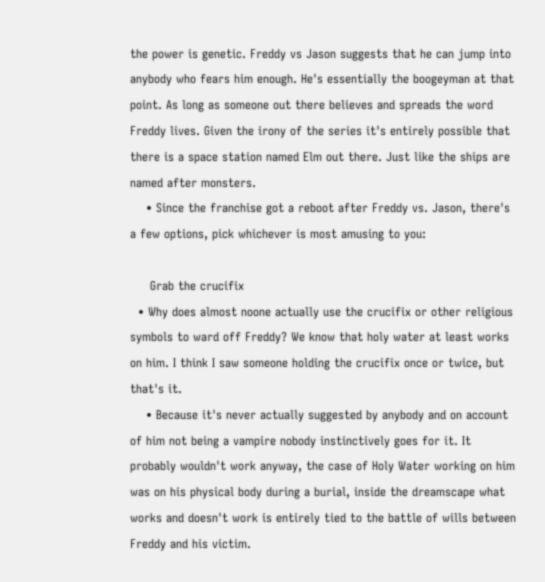the power is genetic. Freddy vs Jason suggests that he can jump into anybody who fears him enough. He's essentially the boogeyman at that point. As long as someone out there believes and spreads the word Freddy lives. Given the irony of the series it's entirely possible that there is a space station named Elm out there. Just like the ships are named after monsters.
    • Since the franchise got a reboot after Freddy vs. Jason, there's a few options, pick whichever is most amusing to you:

     Grab the crucifix
  • Why does almost noone actually use the crucifix or other religious symbols to ward off Freddy? We know that holy water at least works on him. I think I saw someone holding the crucifix once or twice, but that's it.
    • Because it's never actually suggested by anybody and on account of him not being a vampire nobody instinctively goes for it. It probably wouldn't work anyway, the case of Holy Water working on him was on his physical body during a burial, inside the dreamscape what works and doesn't work is entirely tied to the battle of wills between Freddy and his victim.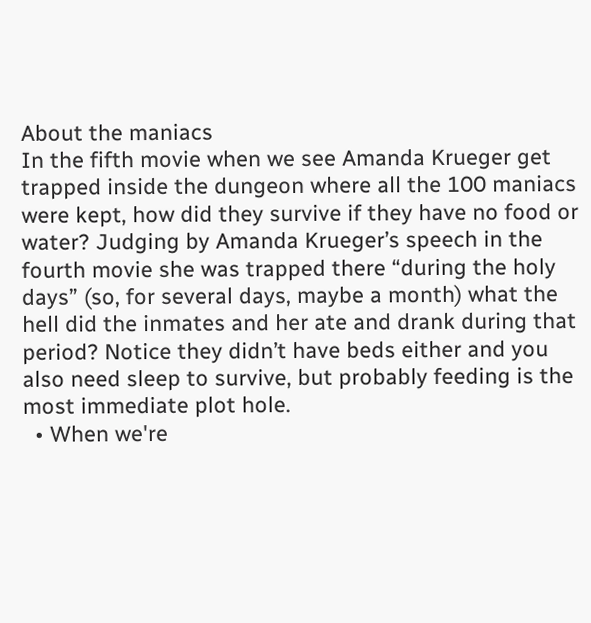About the maniacs
In the fifth movie when we see Amanda Krueger get trapped inside the dungeon where all the 100 maniacs were kept, how did they survive if they have no food or water? Judging by Amanda Krueger’s speech in the fourth movie she was trapped there “during the holy days” (so, for several days, maybe a month) what the hell did the inmates and her ate and drank during that period? Notice they didn’t have beds either and you also need sleep to survive, but probably feeding is the most immediate plot hole.
  • When we're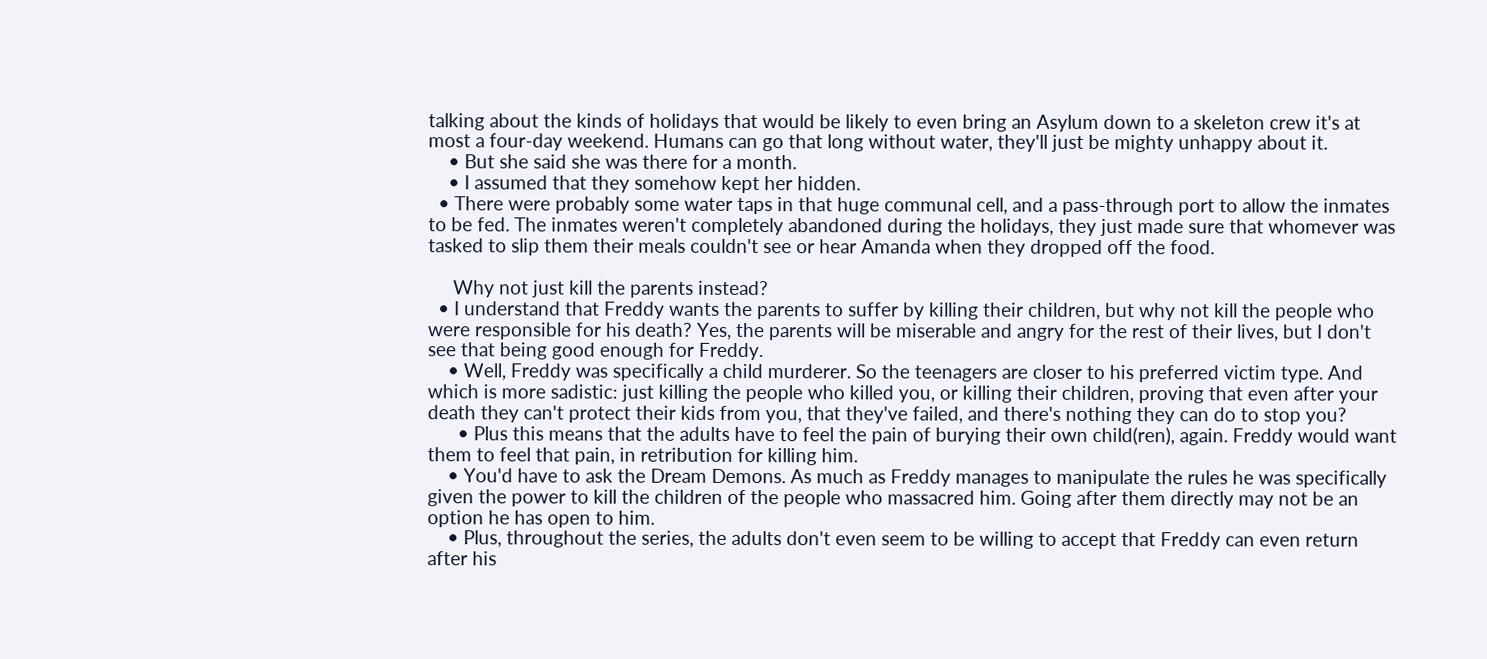talking about the kinds of holidays that would be likely to even bring an Asylum down to a skeleton crew it's at most a four-day weekend. Humans can go that long without water, they'll just be mighty unhappy about it.
    • But she said she was there for a month.
    • I assumed that they somehow kept her hidden.
  • There were probably some water taps in that huge communal cell, and a pass-through port to allow the inmates to be fed. The inmates weren't completely abandoned during the holidays, they just made sure that whomever was tasked to slip them their meals couldn't see or hear Amanda when they dropped off the food.

     Why not just kill the parents instead?
  • I understand that Freddy wants the parents to suffer by killing their children, but why not kill the people who were responsible for his death? Yes, the parents will be miserable and angry for the rest of their lives, but I don't see that being good enough for Freddy.
    • Well, Freddy was specifically a child murderer. So the teenagers are closer to his preferred victim type. And which is more sadistic: just killing the people who killed you, or killing their children, proving that even after your death they can't protect their kids from you, that they've failed, and there's nothing they can do to stop you?
      • Plus this means that the adults have to feel the pain of burying their own child(ren), again. Freddy would want them to feel that pain, in retribution for killing him.
    • You'd have to ask the Dream Demons. As much as Freddy manages to manipulate the rules he was specifically given the power to kill the children of the people who massacred him. Going after them directly may not be an option he has open to him.
    • Plus, throughout the series, the adults don't even seem to be willing to accept that Freddy can even return after his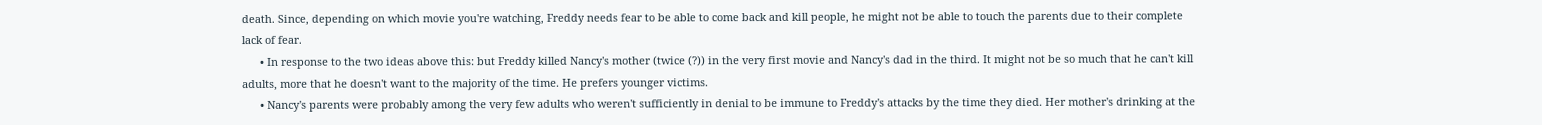death. Since, depending on which movie you're watching, Freddy needs fear to be able to come back and kill people, he might not be able to touch the parents due to their complete lack of fear.
      • In response to the two ideas above this: but Freddy killed Nancy's mother (twice (?)) in the very first movie and Nancy's dad in the third. It might not be so much that he can't kill adults, more that he doesn't want to the majority of the time. He prefers younger victims.
      • Nancy's parents were probably among the very few adults who weren't sufficiently in denial to be immune to Freddy's attacks by the time they died. Her mother's drinking at the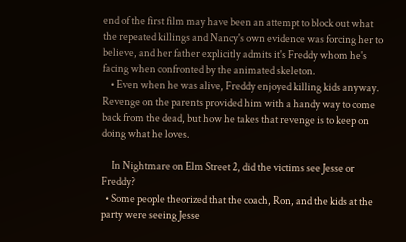end of the first film may have been an attempt to block out what the repeated killings and Nancy's own evidence was forcing her to believe, and her father explicitly admits it's Freddy whom he's facing when confronted by the animated skeleton.
    • Even when he was alive, Freddy enjoyed killing kids anyway. Revenge on the parents provided him with a handy way to come back from the dead, but how he takes that revenge is to keep on doing what he loves.

     In Nightmare on Elm Street 2, did the victims see Jesse or Freddy?
  • Some people theorized that the coach, Ron, and the kids at the party were seeing Jesse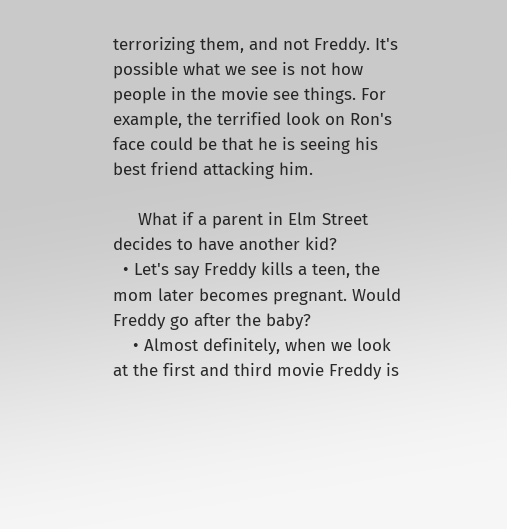terrorizing them, and not Freddy. It's possible what we see is not how people in the movie see things. For example, the terrified look on Ron's face could be that he is seeing his best friend attacking him.

     What if a parent in Elm Street decides to have another kid?
  • Let's say Freddy kills a teen, the mom later becomes pregnant. Would Freddy go after the baby?
    • Almost definitely, when we look at the first and third movie Freddy is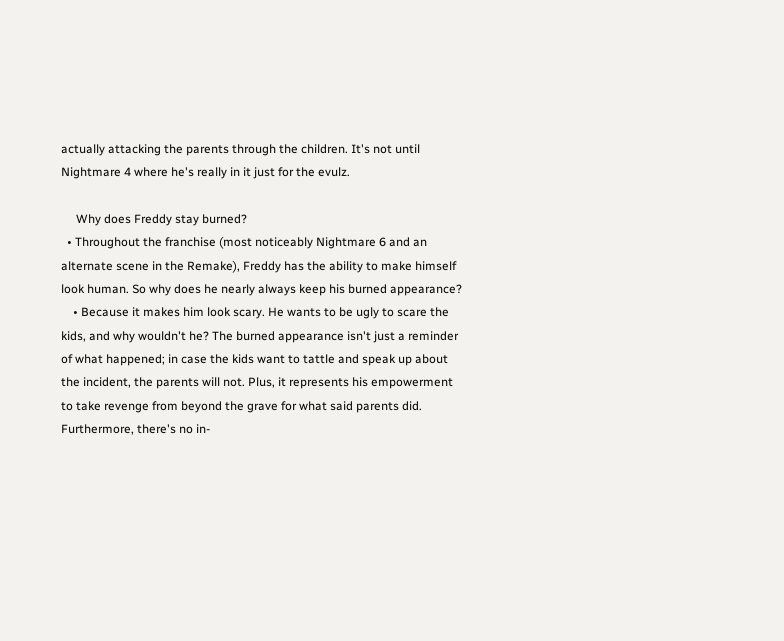actually attacking the parents through the children. It's not until Nightmare 4 where he's really in it just for the evulz.

     Why does Freddy stay burned?
  • Throughout the franchise (most noticeably Nightmare 6 and an alternate scene in the Remake), Freddy has the ability to make himself look human. So why does he nearly always keep his burned appearance?
    • Because it makes him look scary. He wants to be ugly to scare the kids, and why wouldn't he? The burned appearance isn't just a reminder of what happened; in case the kids want to tattle and speak up about the incident, the parents will not. Plus, it represents his empowerment to take revenge from beyond the grave for what said parents did. Furthermore, there's no in-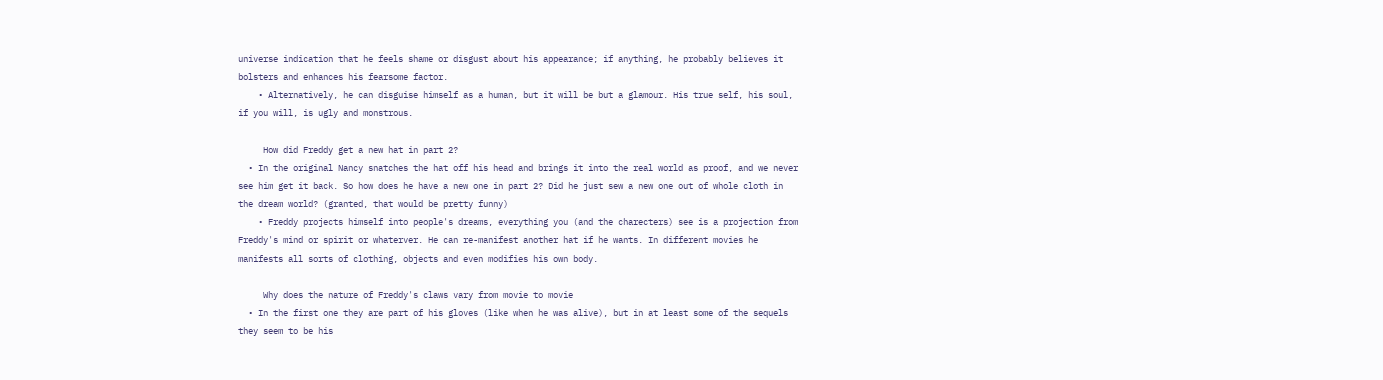universe indication that he feels shame or disgust about his appearance; if anything, he probably believes it bolsters and enhances his fearsome factor.
    • Alternatively, he can disguise himself as a human, but it will be but a glamour. His true self, his soul, if you will, is ugly and monstrous.

     How did Freddy get a new hat in part 2?
  • In the original Nancy snatches the hat off his head and brings it into the real world as proof, and we never see him get it back. So how does he have a new one in part 2? Did he just sew a new one out of whole cloth in the dream world? (granted, that would be pretty funny)
    • Freddy projects himself into people's dreams, everything you (and the charecters) see is a projection from Freddy's mind or spirit or whaterver. He can re-manifest another hat if he wants. In different movies he manifests all sorts of clothing, objects and even modifies his own body.

     Why does the nature of Freddy's claws vary from movie to movie
  • In the first one they are part of his gloves (like when he was alive), but in at least some of the sequels they seem to be his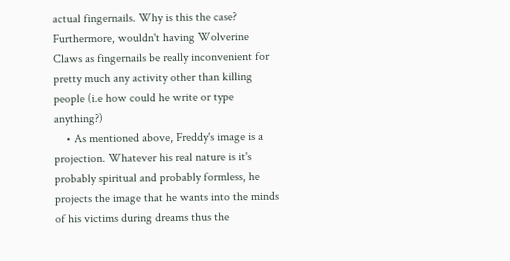actual fingernails. Why is this the case? Furthermore, wouldn't having Wolverine Claws as fingernails be really inconvenient for pretty much any activity other than killing people (i.e how could he write or type anything?)
    • As mentioned above, Freddy's image is a projection. Whatever his real nature is it's probably spiritual and probably formless, he projects the image that he wants into the minds of his victims during dreams thus the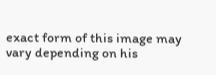exact form of this image may vary depending on his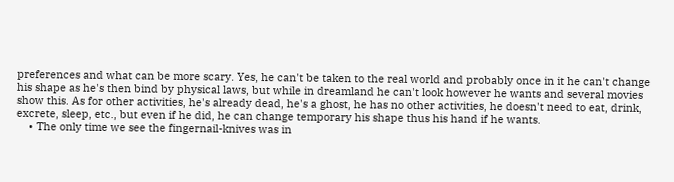preferences and what can be more scary. Yes, he can't be taken to the real world and probably once in it he can't change his shape as he's then bind by physical laws, but while in dreamland he can't look however he wants and several movies show this. As for other activities, he's already dead, he's a ghost, he has no other activities, he doesn't need to eat, drink, excrete, sleep, etc., but even if he did, he can change temporary his shape thus his hand if he wants.
    • The only time we see the fingernail-knives was in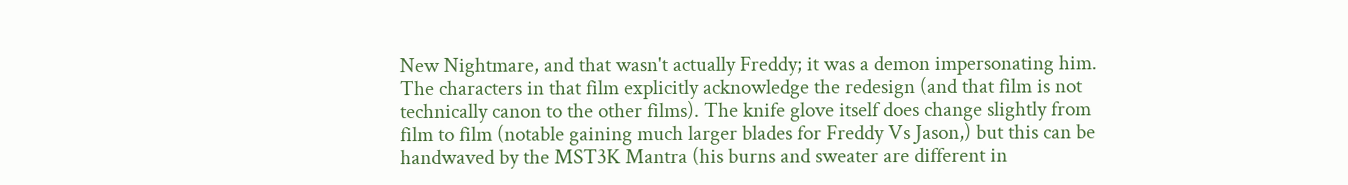New Nightmare, and that wasn't actually Freddy; it was a demon impersonating him. The characters in that film explicitly acknowledge the redesign (and that film is not technically canon to the other films). The knife glove itself does change slightly from film to film (notable gaining much larger blades for Freddy Vs Jason,) but this can be handwaved by the MST3K Mantra (his burns and sweater are different in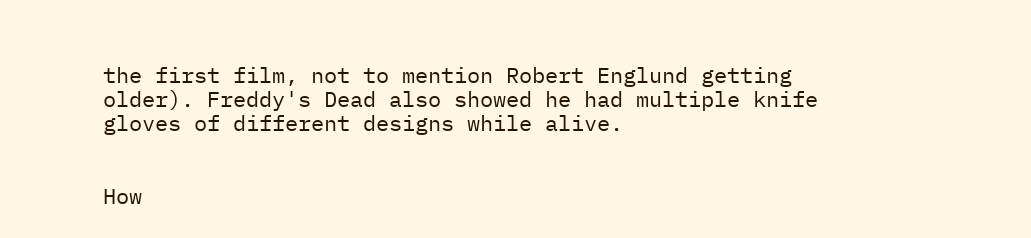the first film, not to mention Robert Englund getting older). Freddy's Dead also showed he had multiple knife gloves of different designs while alive.


How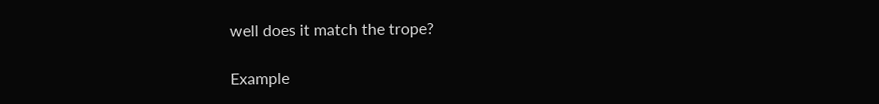well does it match the trope?

Example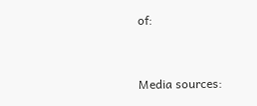of:


Media sources: